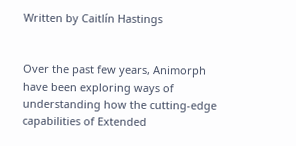Written by Caitlín Hastings


Over the past few years, Animorph have been exploring ways of understanding how the cutting-edge capabilities of Extended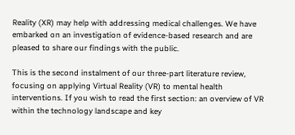Reality (XR) may help with addressing medical challenges. We have embarked on an investigation of evidence-based research and are pleased to share our findings with the public.

This is the second instalment of our three-part literature review, focusing on applying Virtual Reality (VR) to mental health interventions. If you wish to read the first section: an overview of VR within the technology landscape and key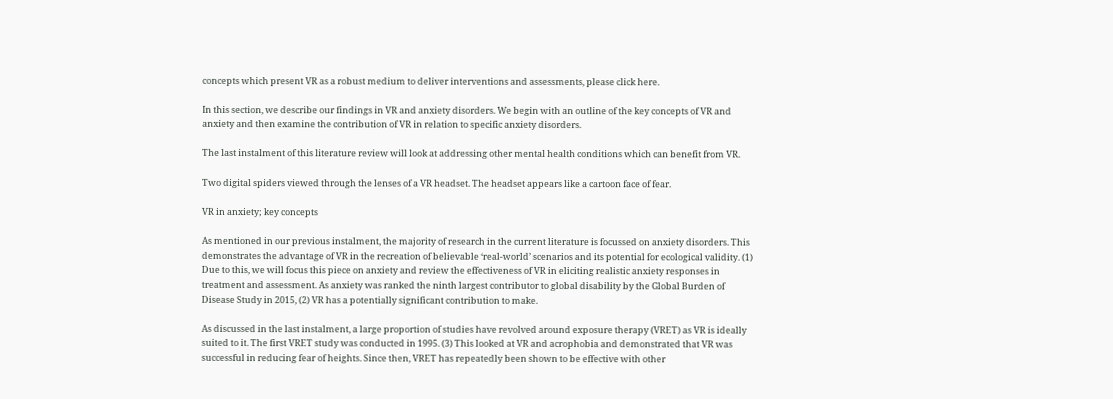concepts which present VR as a robust medium to deliver interventions and assessments, please click here.

In this section, we describe our findings in VR and anxiety disorders. We begin with an outline of the key concepts of VR and anxiety and then examine the contribution of VR in relation to specific anxiety disorders.

The last instalment of this literature review will look at addressing other mental health conditions which can benefit from VR.

Two digital spiders viewed through the lenses of a VR headset. The headset appears like a cartoon face of fear.

VR in anxiety; key concepts

As mentioned in our previous instalment, the majority of research in the current literature is focussed on anxiety disorders. This demonstrates the advantage of VR in the recreation of believable ‘real-world’ scenarios and its potential for ecological validity. (1) Due to this, we will focus this piece on anxiety and review the effectiveness of VR in eliciting realistic anxiety responses in treatment and assessment. As anxiety was ranked the ninth largest contributor to global disability by the Global Burden of Disease Study in 2015, (2) VR has a potentially significant contribution to make.

As discussed in the last instalment, a large proportion of studies have revolved around exposure therapy (VRET) as VR is ideally suited to it. The first VRET study was conducted in 1995. (3) This looked at VR and acrophobia and demonstrated that VR was successful in reducing fear of heights. Since then, VRET has repeatedly been shown to be effective with other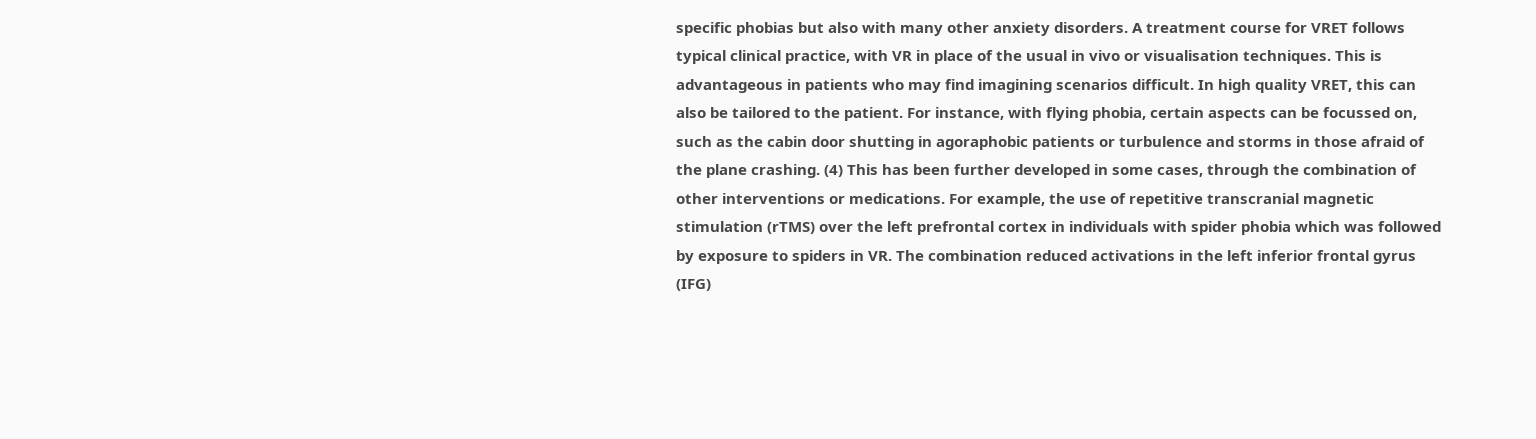specific phobias but also with many other anxiety disorders. A treatment course for VRET follows typical clinical practice, with VR in place of the usual in vivo or visualisation techniques. This is advantageous in patients who may find imagining scenarios difficult. In high quality VRET, this can also be tailored to the patient. For instance, with flying phobia, certain aspects can be focussed on, such as the cabin door shutting in agoraphobic patients or turbulence and storms in those afraid of the plane crashing. (4) This has been further developed in some cases, through the combination of other interventions or medications. For example, the use of repetitive transcranial magnetic stimulation (rTMS) over the left prefrontal cortex in individuals with spider phobia which was followed by exposure to spiders in VR. The combination reduced activations in the left inferior frontal gyrus (IFG)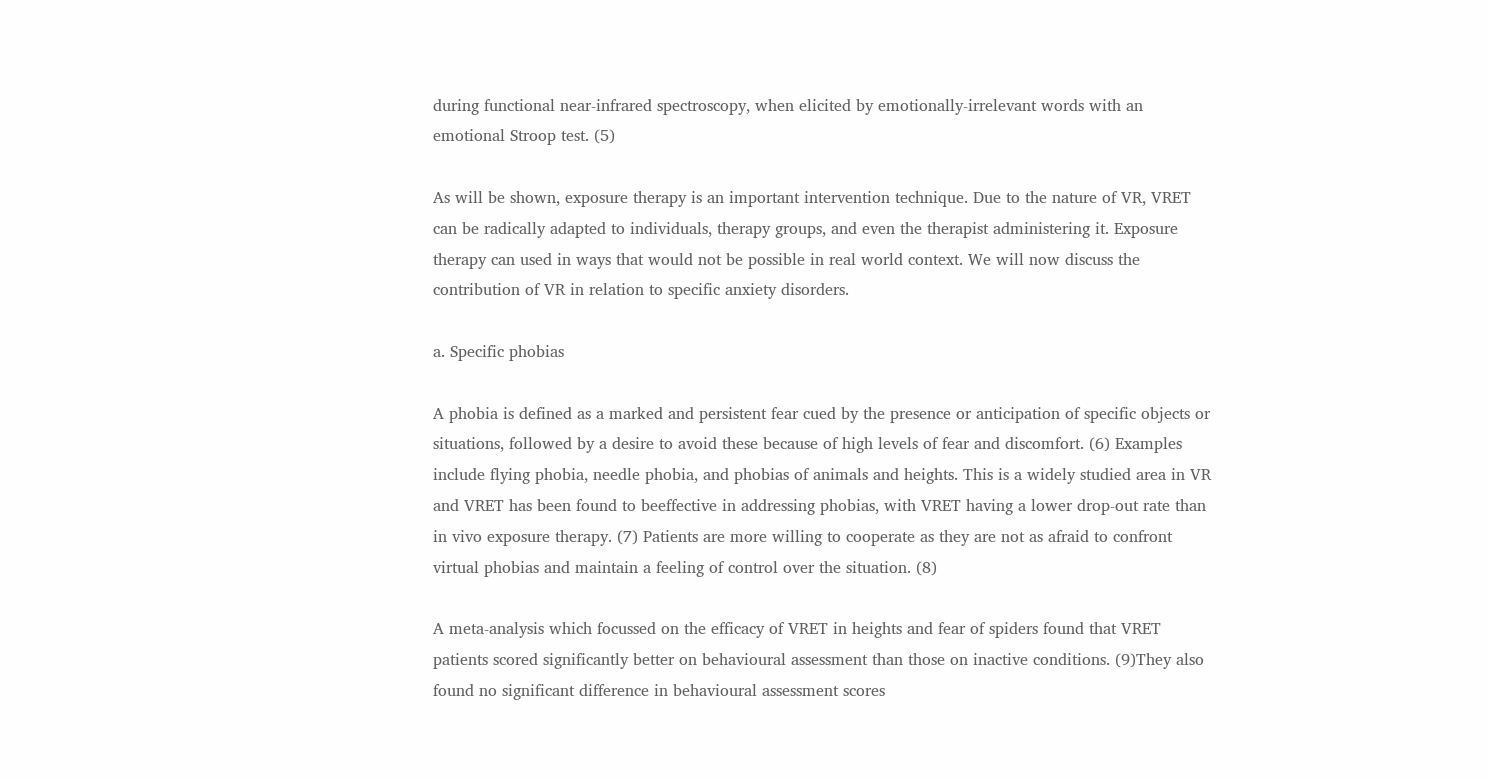during functional near-infrared spectroscopy, when elicited by emotionally-irrelevant words with an emotional Stroop test. (5)

As will be shown, exposure therapy is an important intervention technique. Due to the nature of VR, VRET can be radically adapted to individuals, therapy groups, and even the therapist administering it. Exposure therapy can used in ways that would not be possible in real world context. We will now discuss the contribution of VR in relation to specific anxiety disorders.

a. Specific phobias

A phobia is defined as a marked and persistent fear cued by the presence or anticipation of specific objects or situations, followed by a desire to avoid these because of high levels of fear and discomfort. (6) Examples include flying phobia, needle phobia, and phobias of animals and heights. This is a widely studied area in VR and VRET has been found to beeffective in addressing phobias, with VRET having a lower drop-out rate than in vivo exposure therapy. (7) Patients are more willing to cooperate as they are not as afraid to confront virtual phobias and maintain a feeling of control over the situation. (8)

A meta-analysis which focussed on the efficacy of VRET in heights and fear of spiders found that VRET patients scored significantly better on behavioural assessment than those on inactive conditions. (9)They also found no significant difference in behavioural assessment scores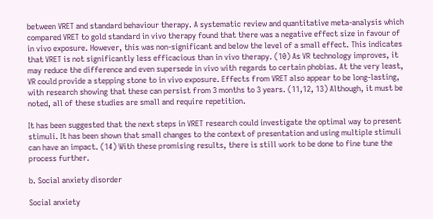between VRET and standard behaviour therapy. A systematic review and quantitative meta-analysis which compared VRET to gold standard in vivo therapy found that there was a negative effect size in favour of in vivo exposure. However, this was non-significant and below the level of a small effect. This indicates that VRET is not significantly less efficacious than in vivo therapy. (10) As VR technology improves, it may reduce the difference and even supersede in vivo with regards to certain phobias. At the very least, VR could provide a stepping stone to in vivo exposure. Effects from VRET also appear to be long-lasting, with research showing that these can persist from 3 months to 3 years. (11,12, 13) Although, it must be noted, all of these studies are small and require repetition.

It has been suggested that the next steps in VRET research could investigate the optimal way to present stimuli. It has been shown that small changes to the context of presentation and using multiple stimuli can have an impact. (14) With these promising results, there is still work to be done to fine tune the process further.

b. Social anxiety disorder

Social anxiety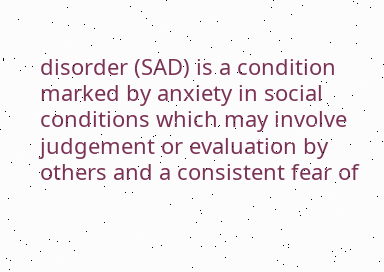disorder (SAD) is a condition marked by anxiety in social conditions which may involve judgement or evaluation by others and a consistent fear of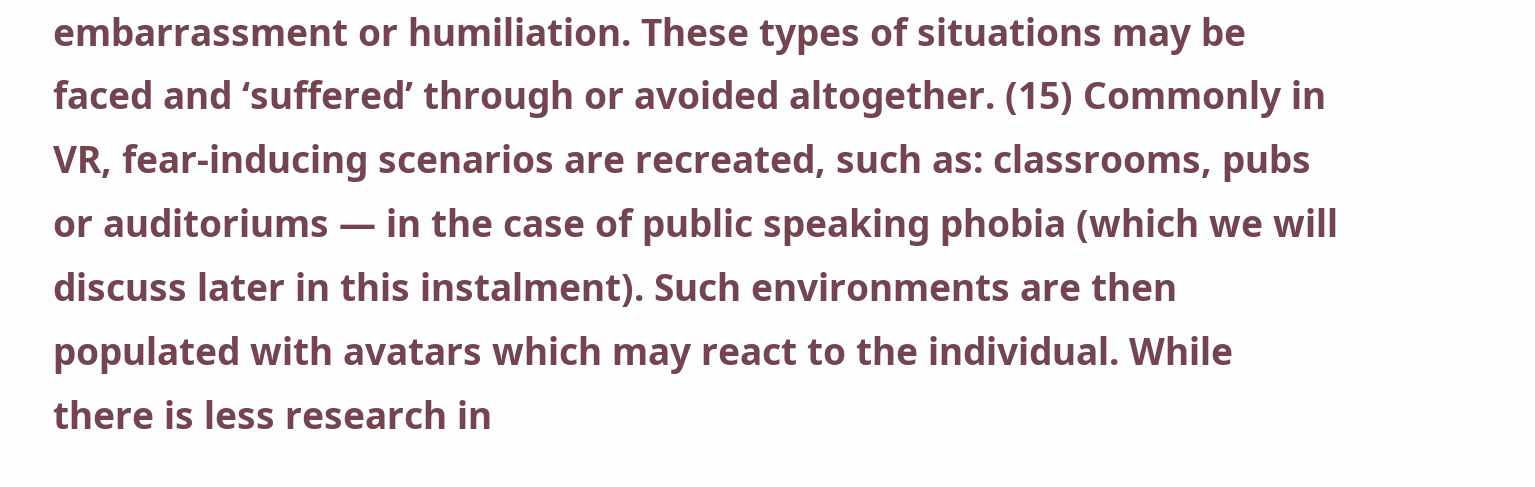embarrassment or humiliation. These types of situations may be faced and ‘suffered’ through or avoided altogether. (15) Commonly in VR, fear-inducing scenarios are recreated, such as: classrooms, pubs or auditoriums — in the case of public speaking phobia (which we will discuss later in this instalment). Such environments are then populated with avatars which may react to the individual. While there is less research in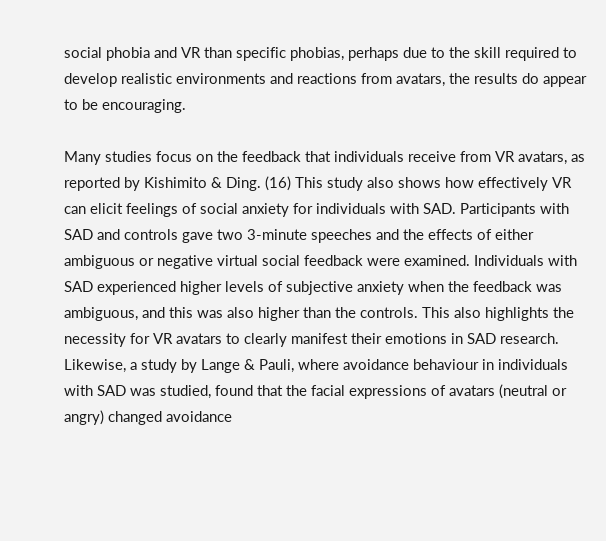social phobia and VR than specific phobias, perhaps due to the skill required to develop realistic environments and reactions from avatars, the results do appear to be encouraging.

Many studies focus on the feedback that individuals receive from VR avatars, as reported by Kishimito & Ding. (16) This study also shows how effectively VR can elicit feelings of social anxiety for individuals with SAD. Participants with SAD and controls gave two 3-minute speeches and the effects of either ambiguous or negative virtual social feedback were examined. Individuals with SAD experienced higher levels of subjective anxiety when the feedback was ambiguous, and this was also higher than the controls. This also highlights the necessity for VR avatars to clearly manifest their emotions in SAD research. Likewise, a study by Lange & Pauli, where avoidance behaviour in individuals with SAD was studied, found that the facial expressions of avatars (neutral or angry) changed avoidance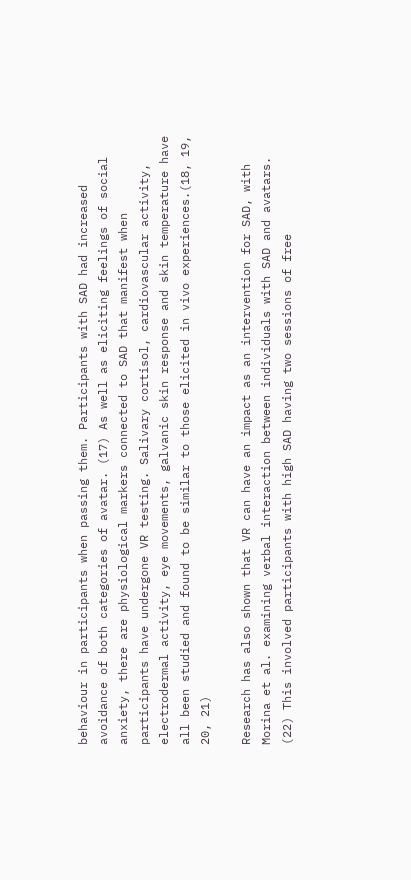behaviour in participants when passing them. Participants with SAD had increased avoidance of both categories of avatar. (17) As well as eliciting feelings of social anxiety, there are physiological markers connected to SAD that manifest when participants have undergone VR testing. Salivary cortisol, cardiovascular activity, electrodermal activity, eye movements, galvanic skin response and skin temperature have all been studied and found to be similar to those elicited in vivo experiences.(18, 19, 20, 21)

Research has also shown that VR can have an impact as an intervention for SAD, with Morina et al. examining verbal interaction between individuals with SAD and avatars. (22) This involved participants with high SAD having two sessions of free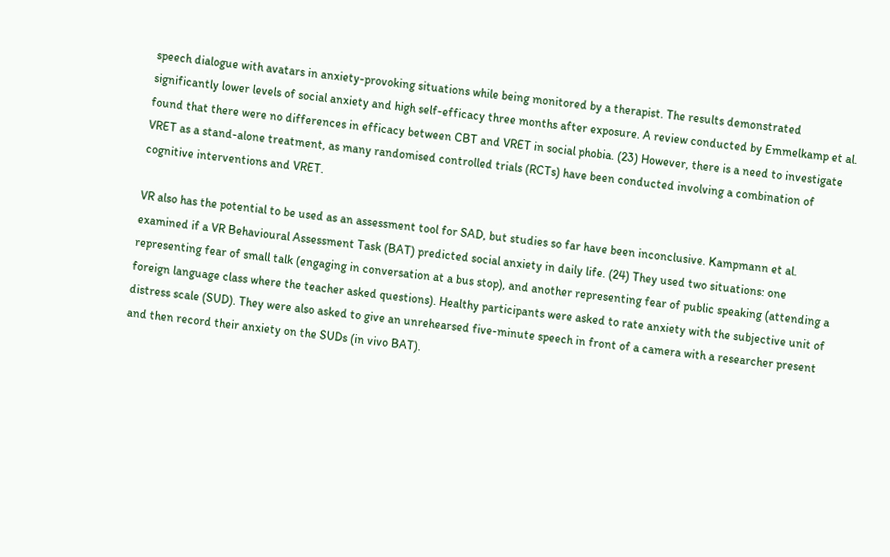speech dialogue with avatars in anxiety-provoking situations while being monitored by a therapist. The results demonstrated significantly lower levels of social anxiety and high self-efficacy three months after exposure. A review conducted by Emmelkamp et al. found that there were no differences in efficacy between CBT and VRET in social phobia. (23) However, there is a need to investigate VRET as a stand-alone treatment, as many randomised controlled trials (RCTs) have been conducted involving a combination of cognitive interventions and VRET.

VR also has the potential to be used as an assessment tool for SAD, but studies so far have been inconclusive. Kampmann et al. examined if a VR Behavioural Assessment Task (BAT) predicted social anxiety in daily life. (24) They used two situations: one representing fear of small talk (engaging in conversation at a bus stop), and another representing fear of public speaking (attending a foreign language class where the teacher asked questions). Healthy participants were asked to rate anxiety with the subjective unit of distress scale (SUD). They were also asked to give an unrehearsed five-minute speech in front of a camera with a researcher present and then record their anxiety on the SUDs (in vivo BAT).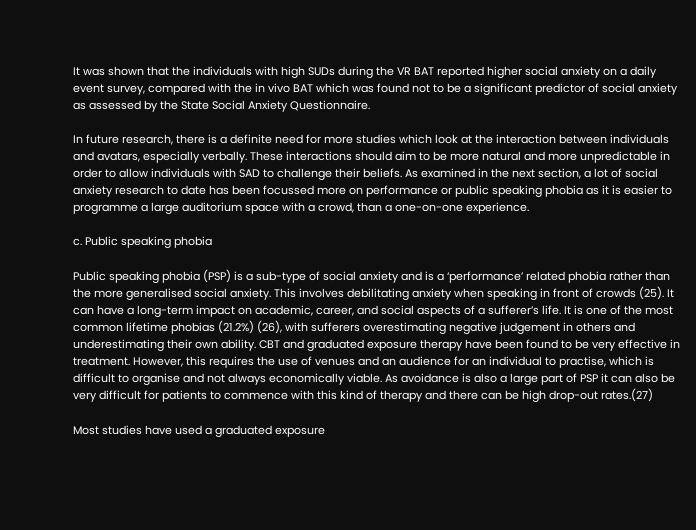It was shown that the individuals with high SUDs during the VR BAT reported higher social anxiety on a daily event survey, compared with the in vivo BAT which was found not to be a significant predictor of social anxiety as assessed by the State Social Anxiety Questionnaire.

In future research, there is a definite need for more studies which look at the interaction between individuals and avatars, especially verbally. These interactions should aim to be more natural and more unpredictable in order to allow individuals with SAD to challenge their beliefs. As examined in the next section, a lot of social anxiety research to date has been focussed more on performance or public speaking phobia as it is easier to programme a large auditorium space with a crowd, than a one-on-one experience.

c. Public speaking phobia

Public speaking phobia (PSP) is a sub-type of social anxiety and is a ‘performance’ related phobia rather than the more generalised social anxiety. This involves debilitating anxiety when speaking in front of crowds (25). It can have a long-term impact on academic, career, and social aspects of a sufferer’s life. It is one of the most common lifetime phobias (21.2%) (26), with sufferers overestimating negative judgement in others and underestimating their own ability. CBT and graduated exposure therapy have been found to be very effective in treatment. However, this requires the use of venues and an audience for an individual to practise, which is difficult to organise and not always economically viable. As avoidance is also a large part of PSP it can also be very difficult for patients to commence with this kind of therapy and there can be high drop-out rates.(27)

Most studies have used a graduated exposure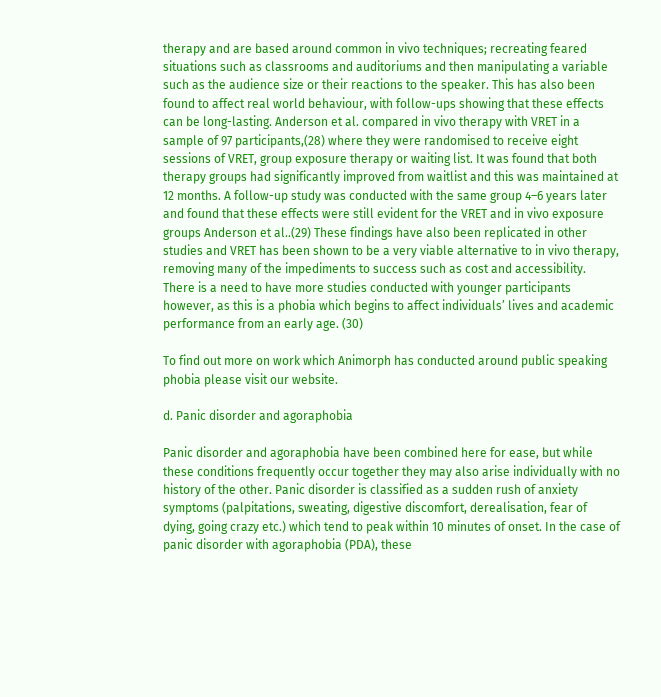therapy and are based around common in vivo techniques; recreating feared situations such as classrooms and auditoriums and then manipulating a variable such as the audience size or their reactions to the speaker. This has also been found to affect real world behaviour, with follow-ups showing that these effects can be long-lasting. Anderson et al. compared in vivo therapy with VRET in a sample of 97 participants,(28) where they were randomised to receive eight sessions of VRET, group exposure therapy or waiting list. It was found that both therapy groups had significantly improved from waitlist and this was maintained at 12 months. A follow-up study was conducted with the same group 4–6 years later and found that these effects were still evident for the VRET and in vivo exposure groups Anderson et al..(29) These findings have also been replicated in other studies and VRET has been shown to be a very viable alternative to in vivo therapy, removing many of the impediments to success such as cost and accessibility. There is a need to have more studies conducted with younger participants however, as this is a phobia which begins to affect individuals’ lives and academic performance from an early age. (30)

To find out more on work which Animorph has conducted around public speaking phobia please visit our website.

d. Panic disorder and agoraphobia

Panic disorder and agoraphobia have been combined here for ease, but while these conditions frequently occur together they may also arise individually with no history of the other. Panic disorder is classified as a sudden rush of anxiety symptoms (palpitations, sweating, digestive discomfort, derealisation, fear of dying, going crazy etc.) which tend to peak within 10 minutes of onset. In the case of panic disorder with agoraphobia (PDA), these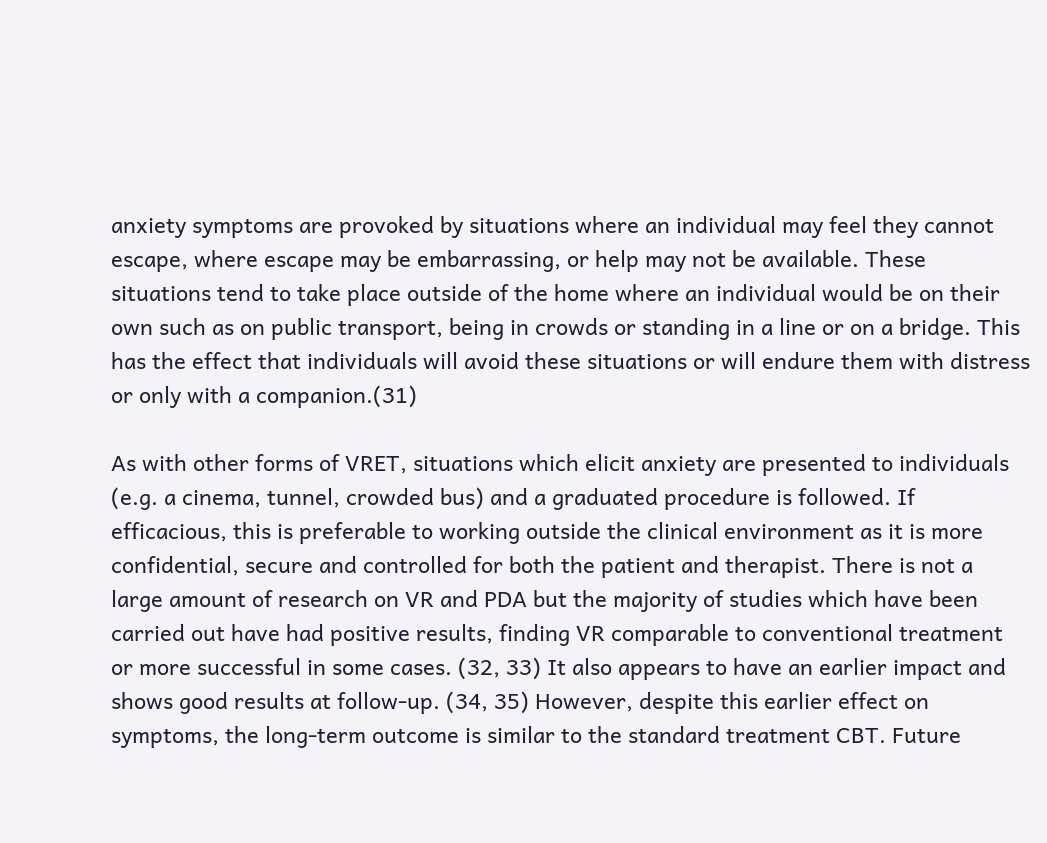anxiety symptoms are provoked by situations where an individual may feel they cannot escape, where escape may be embarrassing, or help may not be available. These situations tend to take place outside of the home where an individual would be on their own such as on public transport, being in crowds or standing in a line or on a bridge. This has the effect that individuals will avoid these situations or will endure them with distress or only with a companion.(31)

As with other forms of VRET, situations which elicit anxiety are presented to individuals (e.g. a cinema, tunnel, crowded bus) and a graduated procedure is followed. If efficacious, this is preferable to working outside the clinical environment as it is more confidential, secure and controlled for both the patient and therapist. There is not a large amount of research on VR and PDA but the majority of studies which have been carried out have had positive results, finding VR comparable to conventional treatment or more successful in some cases. (32, 33) It also appears to have an earlier impact and shows good results at follow-up. (34, 35) However, despite this earlier effect on symptoms, the long-term outcome is similar to the standard treatment CBT. Future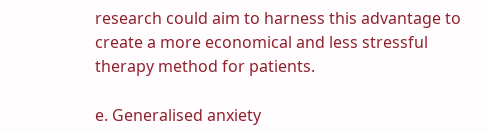research could aim to harness this advantage to create a more economical and less stressful therapy method for patients.

e. Generalised anxiety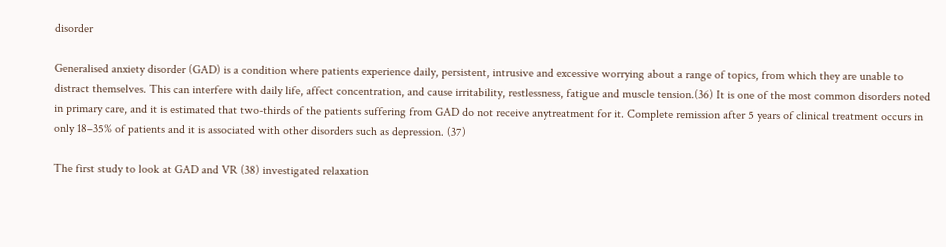disorder

Generalised anxiety disorder (GAD) is a condition where patients experience daily, persistent, intrusive and excessive worrying about a range of topics, from which they are unable to distract themselves. This can interfere with daily life, affect concentration, and cause irritability, restlessness, fatigue and muscle tension.(36) It is one of the most common disorders noted in primary care, and it is estimated that two-thirds of the patients suffering from GAD do not receive anytreatment for it. Complete remission after 5 years of clinical treatment occurs in only 18–35% of patients and it is associated with other disorders such as depression. (37)

The first study to look at GAD and VR (38) investigated relaxation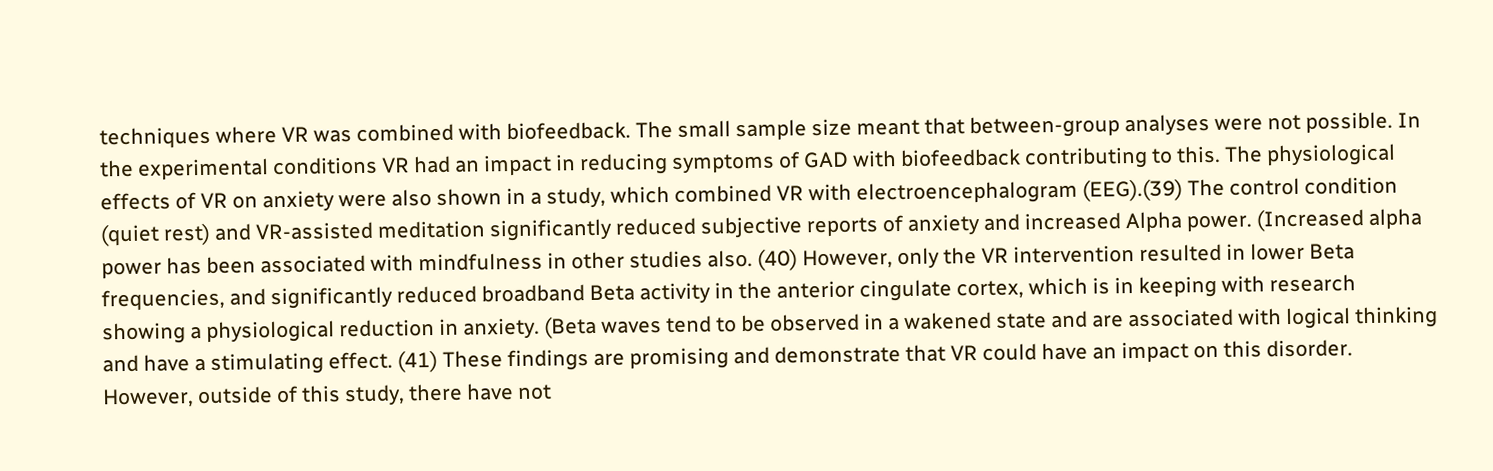techniques where VR was combined with biofeedback. The small sample size meant that between-group analyses were not possible. In the experimental conditions VR had an impact in reducing symptoms of GAD with biofeedback contributing to this. The physiological effects of VR on anxiety were also shown in a study, which combined VR with electroencephalogram (EEG).(39) The control condition (quiet rest) and VR-assisted meditation significantly reduced subjective reports of anxiety and increased Alpha power. (Increased alpha power has been associated with mindfulness in other studies also. (40) However, only the VR intervention resulted in lower Beta frequencies, and significantly reduced broadband Beta activity in the anterior cingulate cortex, which is in keeping with research showing a physiological reduction in anxiety. (Beta waves tend to be observed in a wakened state and are associated with logical thinking and have a stimulating effect. (41) These findings are promising and demonstrate that VR could have an impact on this disorder. However, outside of this study, there have not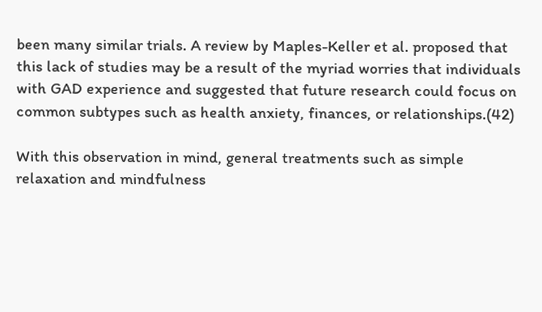been many similar trials. A review by Maples-Keller et al. proposed that this lack of studies may be a result of the myriad worries that individuals with GAD experience and suggested that future research could focus on common subtypes such as health anxiety, finances, or relationships.(42)

With this observation in mind, general treatments such as simple relaxation and mindfulness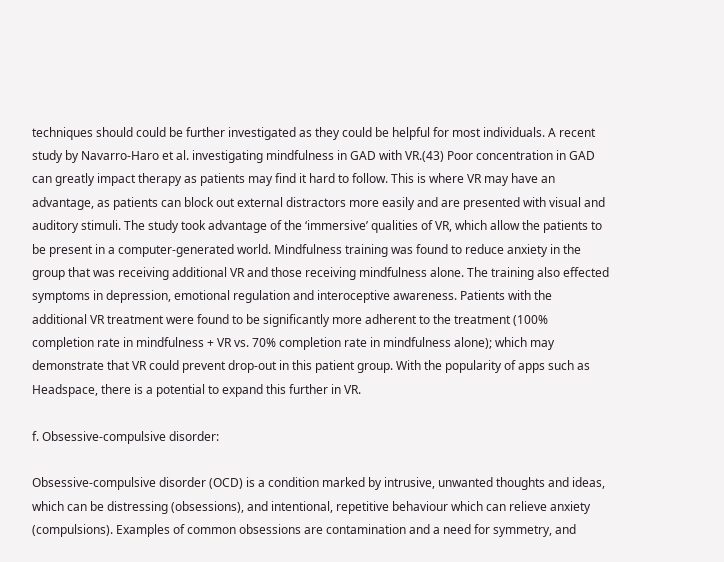techniques should could be further investigated as they could be helpful for most individuals. A recent study by Navarro-Haro et al. investigating mindfulness in GAD with VR.(43) Poor concentration in GAD can greatly impact therapy as patients may find it hard to follow. This is where VR may have an advantage, as patients can block out external distractors more easily and are presented with visual and auditory stimuli. The study took advantage of the ‘immersive’ qualities of VR, which allow the patients to be present in a computer-generated world. Mindfulness training was found to reduce anxiety in the group that was receiving additional VR and those receiving mindfulness alone. The training also effected symptoms in depression, emotional regulation and interoceptive awareness. Patients with the additional VR treatment were found to be significantly more adherent to the treatment (100% completion rate in mindfulness + VR vs. 70% completion rate in mindfulness alone); which may demonstrate that VR could prevent drop-out in this patient group. With the popularity of apps such as Headspace, there is a potential to expand this further in VR.

f. Obsessive-compulsive disorder:

Obsessive-compulsive disorder (OCD) is a condition marked by intrusive, unwanted thoughts and ideas, which can be distressing (obsessions), and intentional, repetitive behaviour which can relieve anxiety (compulsions). Examples of common obsessions are contamination and a need for symmetry, and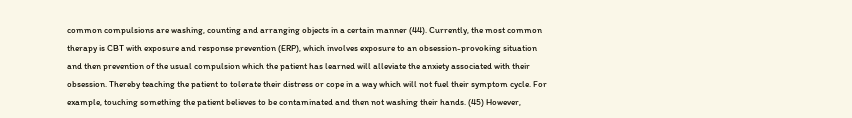common compulsions are washing, counting and arranging objects in a certain manner (44). Currently, the most common therapy is CBT with exposure and response prevention (ERP), which involves exposure to an obsession-provoking situation and then prevention of the usual compulsion which the patient has learned will alleviate the anxiety associated with their obsession. Thereby teaching the patient to tolerate their distress or cope in a way which will not fuel their symptom cycle. For example, touching something the patient believes to be contaminated and then not washing their hands. (45) However,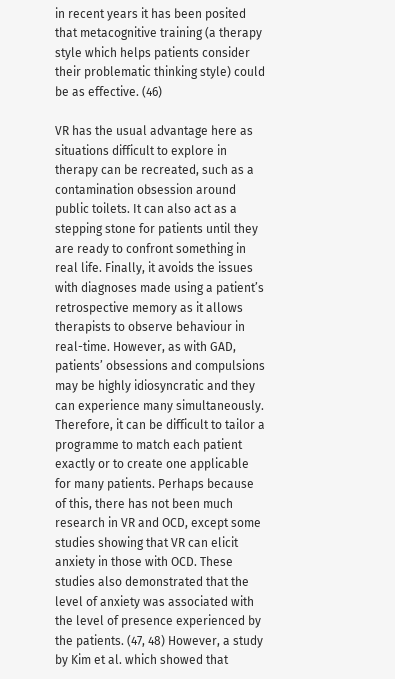in recent years it has been posited that metacognitive training (a therapy style which helps patients consider their problematic thinking style) could be as effective. (46)

VR has the usual advantage here as situations difficult to explore in therapy can be recreated, such as a contamination obsession around public toilets. It can also act as a stepping stone for patients until they are ready to confront something in real life. Finally, it avoids the issues with diagnoses made using a patient’s retrospective memory as it allows therapists to observe behaviour in real-time. However, as with GAD, patients’ obsessions and compulsions may be highly idiosyncratic and they can experience many simultaneously. Therefore, it can be difficult to tailor a programme to match each patient exactly or to create one applicable for many patients. Perhaps because of this, there has not been much research in VR and OCD, except some studies showing that VR can elicit anxiety in those with OCD. These studies also demonstrated that the level of anxiety was associated with the level of presence experienced by the patients. (47, 48) However, a study by Kim et al. which showed that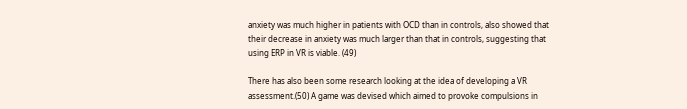anxiety was much higher in patients with OCD than in controls, also showed that their decrease in anxiety was much larger than that in controls, suggesting that using ERP in VR is viable. (49)

There has also been some research looking at the idea of developing a VR assessment.(50) A game was devised which aimed to provoke compulsions in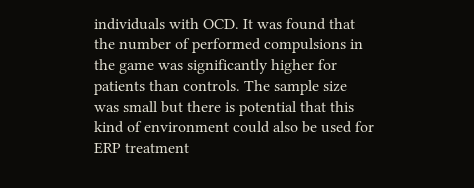individuals with OCD. It was found that the number of performed compulsions in the game was significantly higher for patients than controls. The sample size was small but there is potential that this kind of environment could also be used for ERP treatment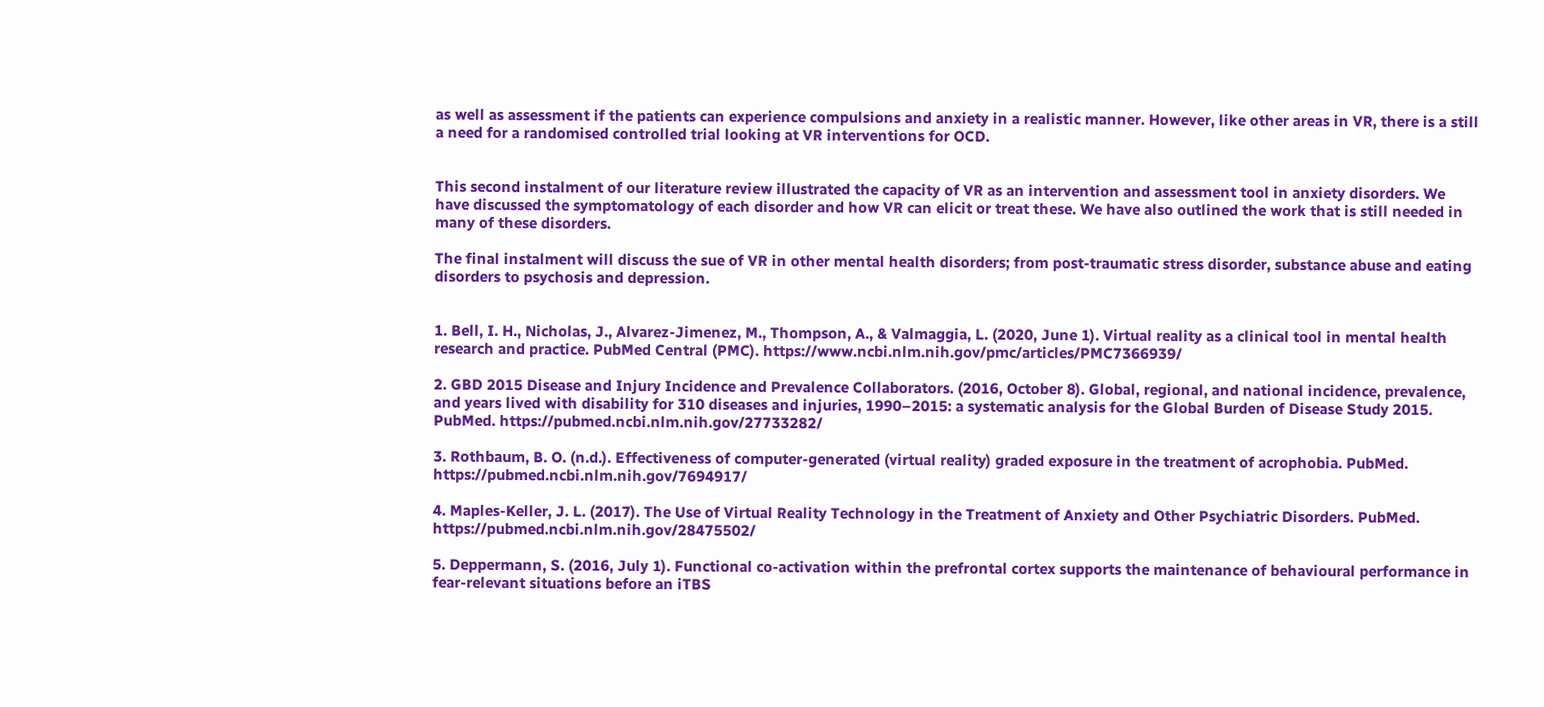as well as assessment if the patients can experience compulsions and anxiety in a realistic manner. However, like other areas in VR, there is a still a need for a randomised controlled trial looking at VR interventions for OCD.


This second instalment of our literature review illustrated the capacity of VR as an intervention and assessment tool in anxiety disorders. We have discussed the symptomatology of each disorder and how VR can elicit or treat these. We have also outlined the work that is still needed in many of these disorders.

The final instalment will discuss the sue of VR in other mental health disorders; from post-traumatic stress disorder, substance abuse and eating disorders to psychosis and depression.


1. Bell, I. H., Nicholas, J., Alvarez-Jimenez, M., Thompson, A., & Valmaggia, L. (2020, June 1). Virtual reality as a clinical tool in mental health research and practice. PubMed Central (PMC). https://www.ncbi.nlm.nih.gov/pmc/articles/PMC7366939/

2. GBD 2015 Disease and Injury Incidence and Prevalence Collaborators. (2016, October 8). Global, regional, and national incidence, prevalence, and years lived with disability for 310 diseases and injuries, 1990–2015: a systematic analysis for the Global Burden of Disease Study 2015. PubMed. https://pubmed.ncbi.nlm.nih.gov/27733282/

3. Rothbaum, B. O. (n.d.). Effectiveness of computer-generated (virtual reality) graded exposure in the treatment of acrophobia. PubMed. https://pubmed.ncbi.nlm.nih.gov/7694917/

4. Maples-Keller, J. L. (2017). The Use of Virtual Reality Technology in the Treatment of Anxiety and Other Psychiatric Disorders. PubMed. https://pubmed.ncbi.nlm.nih.gov/28475502/

5. Deppermann, S. (2016, July 1). Functional co-activation within the prefrontal cortex supports the maintenance of behavioural performance in fear-relevant situations before an iTBS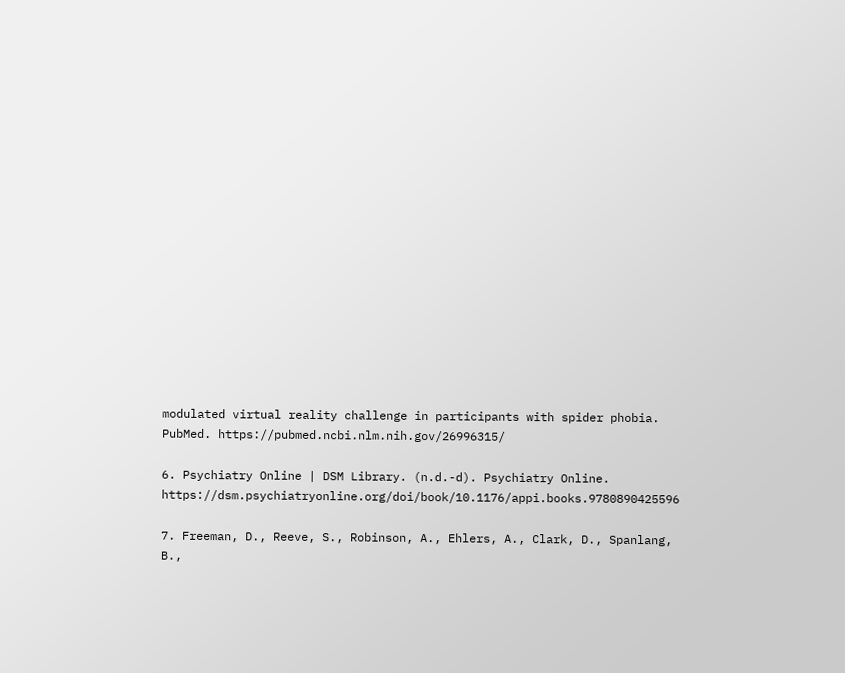modulated virtual reality challenge in participants with spider phobia. PubMed. https://pubmed.ncbi.nlm.nih.gov/26996315/

6. Psychiatry Online | DSM Library. (n.d.-d). Psychiatry Online. https://dsm.psychiatryonline.org/doi/book/10.1176/appi.books.9780890425596

7. Freeman, D., Reeve, S., Robinson, A., Ehlers, A., Clark, D., Spanlang, B.,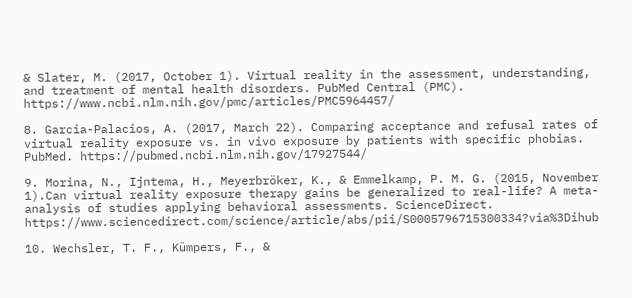& Slater, M. (2017, October 1). Virtual reality in the assessment, understanding, and treatment of mental health disorders. PubMed Central (PMC). https://www.ncbi.nlm.nih.gov/pmc/articles/PMC5964457/

8. Garcia-Palacios, A. (2017, March 22). Comparing acceptance and refusal rates of virtual reality exposure vs. in vivo exposure by patients with specific phobias. PubMed. https://pubmed.ncbi.nlm.nih.gov/17927544/

9. Morina, N., Ijntema, H., Meyerbröker, K., & Emmelkamp, P. M. G. (2015, November 1).Can virtual reality exposure therapy gains be generalized to real-life? A meta-analysis of studies applying behavioral assessments. ScienceDirect. https://www.sciencedirect.com/science/article/abs/pii/S0005796715300334?via%3Dihub

10. Wechsler, T. F., Kümpers, F., &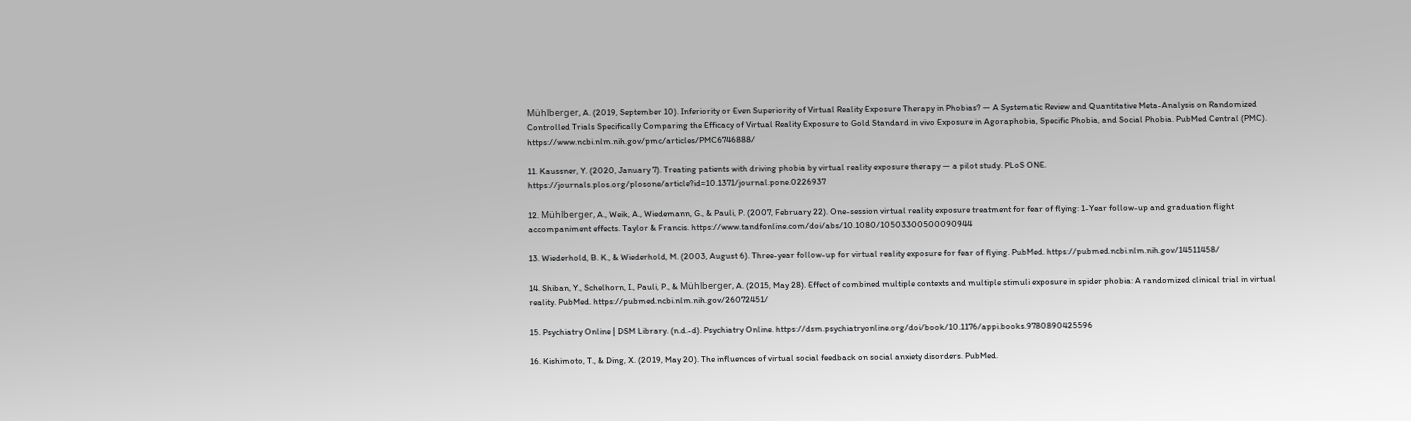Mühlberger, A. (2019, September 10). Inferiority or Even Superiority of Virtual Reality Exposure Therapy in Phobias? — A Systematic Review and Quantitative Meta-Analysis on Randomized Controlled Trials Specifically Comparing the Efficacy of Virtual Reality Exposure to Gold Standard in vivo Exposure in Agoraphobia, Specific Phobia, and Social Phobia. PubMed Central (PMC). https://www.ncbi.nlm.nih.gov/pmc/articles/PMC6746888/

11. Kaussner, Y. (2020, January 7). Treating patients with driving phobia by virtual reality exposure therapy — a pilot study. PLoS ONE. https://journals.plos.org/plosone/article?id=10.1371/journal.pone.0226937

12. Mühlberger, A., Weik, A., Wiedemann, G., & Pauli, P. (2007, February 22). One-session virtual reality exposure treatment for fear of flying: 1-Year follow-up and graduation flight accompaniment effects. Taylor & Francis. https://www.tandfonline.com/doi/abs/10.1080/10503300500090944

13. Wiederhold, B. K., & Wiederhold, M. (2003, August 6). Three-year follow-up for virtual reality exposure for fear of flying. PubMed. https://pubmed.ncbi.nlm.nih.gov/14511458/

14. Shiban, Y., Schelhorn, I., Pauli, P., & Mühlberger, A. (2015, May 28). Effect of combined multiple contexts and multiple stimuli exposure in spider phobia: A randomized clinical trial in virtual reality. PubMed. https://pubmed.ncbi.nlm.nih.gov/26072451/

15. Psychiatry Online | DSM Library. (n.d.-d). Psychiatry Online. https://dsm.psychiatryonline.org/doi/book/10.1176/appi.books.9780890425596

16. Kishimoto, T., & Ding, X. (2019, May 20). The influences of virtual social feedback on social anxiety disorders. PubMed.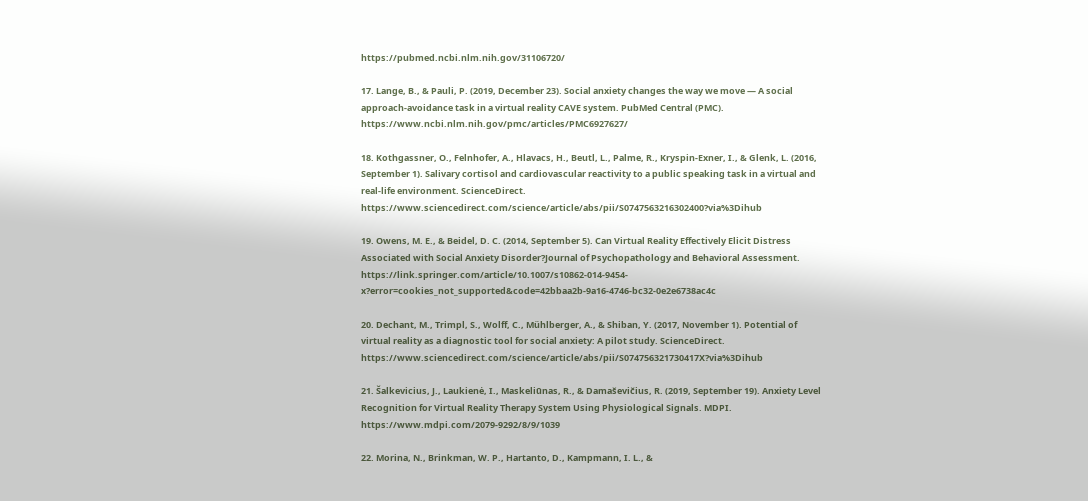https://pubmed.ncbi.nlm.nih.gov/31106720/

17. Lange, B., & Pauli, P. (2019, December 23). Social anxiety changes the way we move — A social approach-avoidance task in a virtual reality CAVE system. PubMed Central (PMC). https://www.ncbi.nlm.nih.gov/pmc/articles/PMC6927627/

18. Kothgassner, O., Felnhofer, A., Hlavacs, H., Beutl, L., Palme, R., Kryspin-Exner, I., & Glenk, L. (2016, September 1). Salivary cortisol and cardiovascular reactivity to a public speaking task in a virtual and real-life environment. ScienceDirect. https://www.sciencedirect.com/science/article/abs/pii/S0747563216302400?via%3Dihub

19. Owens, M. E., & Beidel, D. C. (2014, September 5). Can Virtual Reality Effectively Elicit Distress Associated with Social Anxiety Disorder?Journal of Psychopathology and Behavioral Assessment. https://link.springer.com/article/10.1007/s10862-014-9454-x?error=cookies_not_supported&code=42bbaa2b-9a16-4746-bc32-0e2e6738ac4c

20. Dechant, M., Trimpl, S., Wolff, C., Mühlberger, A., & Shiban, Y. (2017, November 1). Potential of virtual reality as a diagnostic tool for social anxiety: A pilot study. ScienceDirect. https://www.sciencedirect.com/science/article/abs/pii/S074756321730417X?via%3Dihub

21. Šalkevicius, J., Laukienė, I., Maskeliūnas, R., & Damaševičius, R. (2019, September 19). Anxiety Level Recognition for Virtual Reality Therapy System Using Physiological Signals. MDPI. https://www.mdpi.com/2079-9292/8/9/1039

22. Morina, N., Brinkman, W. P., Hartanto, D., Kampmann, I. L., &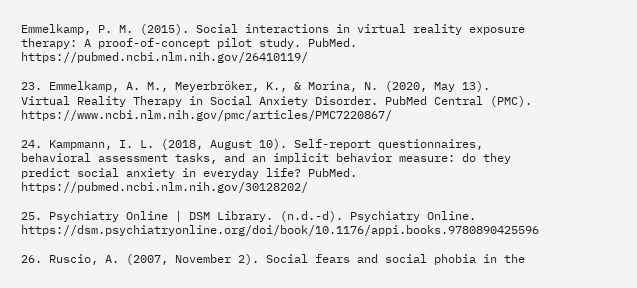Emmelkamp, P. M. (2015). Social interactions in virtual reality exposure therapy: A proof-of-concept pilot study. PubMed. https://pubmed.ncbi.nlm.nih.gov/26410119/

23. Emmelkamp, A. M., Meyerbröker, K., & Morina, N. (2020, May 13). Virtual Reality Therapy in Social Anxiety Disorder. PubMed Central (PMC). https://www.ncbi.nlm.nih.gov/pmc/articles/PMC7220867/

24. Kampmann, I. L. (2018, August 10). Self-report questionnaires, behavioral assessment tasks, and an implicit behavior measure: do they predict social anxiety in everyday life? PubMed. https://pubmed.ncbi.nlm.nih.gov/30128202/

25. Psychiatry Online | DSM Library. (n.d.-d). Psychiatry Online. https://dsm.psychiatryonline.org/doi/book/10.1176/appi.books.9780890425596

26. Ruscio, A. (2007, November 2). Social fears and social phobia in the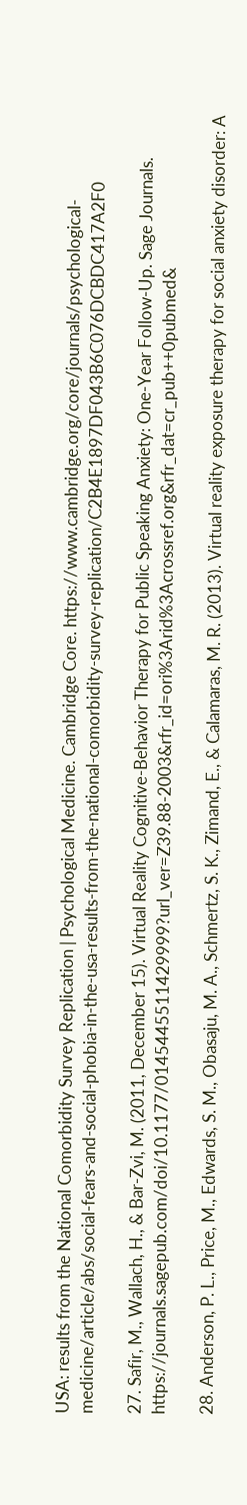USA: results from the National Comorbidity Survey Replication | Psychological Medicine. Cambridge Core. https://www.cambridge.org/core/journals/psychological-medicine/article/abs/social-fears-and-social-phobia-in-the-usa-results-from-the-national-comorbidity-survey-replication/C2B4E1897DF043B6C076DCBDC417A2F0

27. Safir, M., Wallach, H., & Bar-Zvi, M. (2011, December 15). Virtual Reality Cognitive-Behavior Therapy for Public Speaking Anxiety: One-Year Follow-Up. Sage Journals. https://journals.sagepub.com/doi/10.1177/0145445511429999?url_ver=Z39.88-2003&rfr_id=ori%3Arid%3Acrossref.org&rfr_dat=cr_pub++0pubmed&

28. Anderson, P. L., Price, M., Edwards, S. M., Obasaju, M. A., Schmertz, S. K., Zimand, E., & Calamaras, M. R. (2013). Virtual reality exposure therapy for social anxiety disorder: A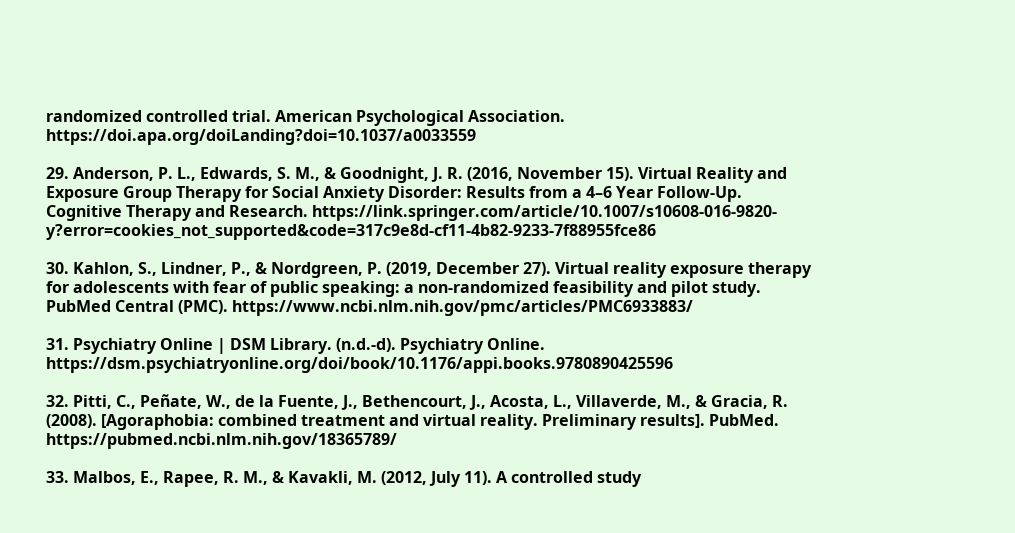randomized controlled trial. American Psychological Association. https://doi.apa.org/doiLanding?doi=10.1037/a0033559

29. Anderson, P. L., Edwards, S. M., & Goodnight, J. R. (2016, November 15). Virtual Reality and Exposure Group Therapy for Social Anxiety Disorder: Results from a 4–6 Year Follow-Up. Cognitive Therapy and Research. https://link.springer.com/article/10.1007/s10608-016-9820-y?error=cookies_not_supported&code=317c9e8d-cf11-4b82-9233-7f88955fce86

30. Kahlon, S., Lindner, P., & Nordgreen, P. (2019, December 27). Virtual reality exposure therapy for adolescents with fear of public speaking: a non-randomized feasibility and pilot study. PubMed Central (PMC). https://www.ncbi.nlm.nih.gov/pmc/articles/PMC6933883/

31. Psychiatry Online | DSM Library. (n.d.-d). Psychiatry Online. https://dsm.psychiatryonline.org/doi/book/10.1176/appi.books.9780890425596

32. Pitti, C., Peñate, W., de la Fuente, J., Bethencourt, J., Acosta, L., Villaverde, M., & Gracia, R. (2008). [Agoraphobia: combined treatment and virtual reality. Preliminary results]. PubMed. https://pubmed.ncbi.nlm.nih.gov/18365789/

33. Malbos, E., Rapee, R. M., & Kavakli, M. (2012, July 11). A controlled study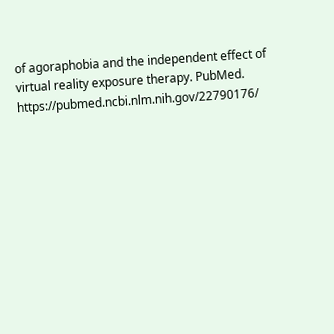of agoraphobia and the independent effect of virtual reality exposure therapy. PubMed. https://pubmed.ncbi.nlm.nih.gov/22790176/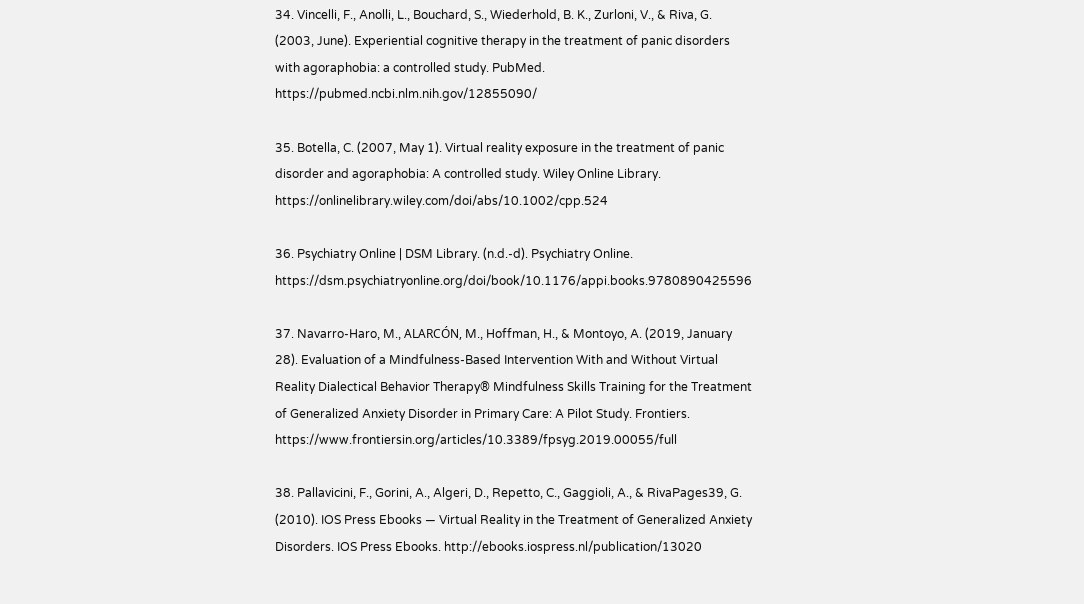34. Vincelli, F., Anolli, L., Bouchard, S., Wiederhold, B. K., Zurloni, V., & Riva, G. (2003, June). Experiential cognitive therapy in the treatment of panic disorders with agoraphobia: a controlled study. PubMed. https://pubmed.ncbi.nlm.nih.gov/12855090/

35. Botella, C. (2007, May 1). Virtual reality exposure in the treatment of panic disorder and agoraphobia: A controlled study. Wiley Online Library. https://onlinelibrary.wiley.com/doi/abs/10.1002/cpp.524

36. Psychiatry Online | DSM Library. (n.d.-d). Psychiatry Online. https://dsm.psychiatryonline.org/doi/book/10.1176/appi.books.9780890425596

37. Navarro-Haro, M., ALARCÓN, M., Hoffman, H., & Montoyo, A. (2019, January 28). Evaluation of a Mindfulness-Based Intervention With and Without Virtual Reality Dialectical Behavior Therapy® Mindfulness Skills Training for the Treatment of Generalized Anxiety Disorder in Primary Care: A Pilot Study. Frontiers. https://www.frontiersin.org/articles/10.3389/fpsyg.2019.00055/full

38. Pallavicini, F., Gorini, A., Algeri, D., Repetto, C., Gaggioli, A., & RivaPages39, G. (2010). IOS Press Ebooks — Virtual Reality in the Treatment of Generalized Anxiety Disorders. IOS Press Ebooks. http://ebooks.iospress.nl/publication/13020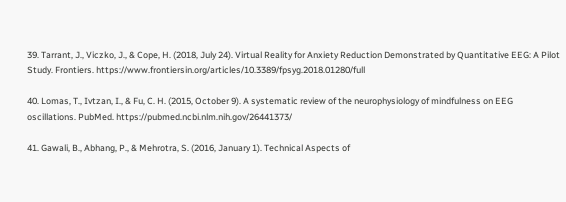39. Tarrant, J., Viczko, J., & Cope, H. (2018, July 24). Virtual Reality for Anxiety Reduction Demonstrated by Quantitative EEG: A Pilot Study. Frontiers. https://www.frontiersin.org/articles/10.3389/fpsyg.2018.01280/full

40. Lomas, T., Ivtzan, I., & Fu, C. H. (2015, October 9). A systematic review of the neurophysiology of mindfulness on EEG oscillations. PubMed. https://pubmed.ncbi.nlm.nih.gov/26441373/

41. Gawali, B., Abhang, P., & Mehrotra, S. (2016, January 1). Technical Aspects of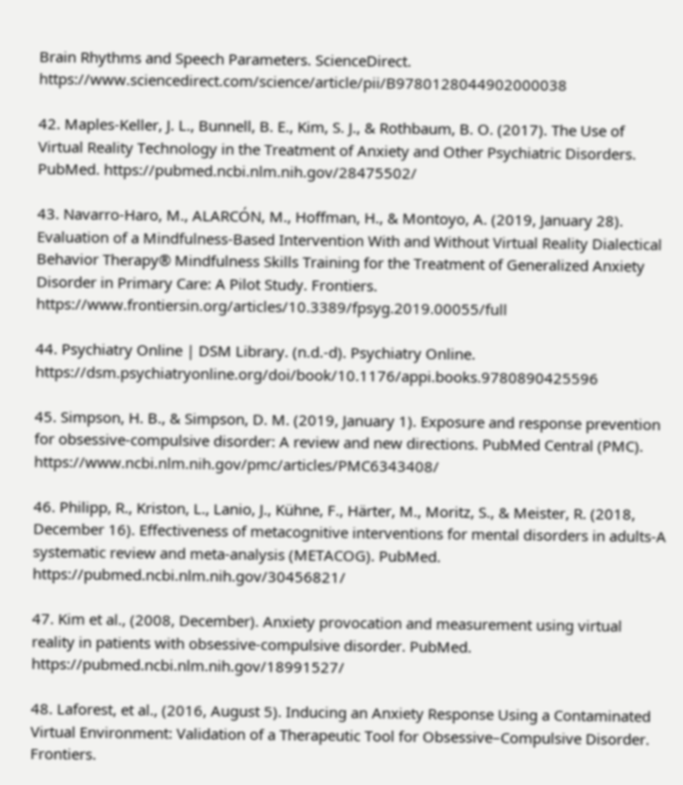Brain Rhythms and Speech Parameters. ScienceDirect. https://www.sciencedirect.com/science/article/pii/B9780128044902000038

42. Maples-Keller, J. L., Bunnell, B. E., Kim, S. J., & Rothbaum, B. O. (2017). The Use of Virtual Reality Technology in the Treatment of Anxiety and Other Psychiatric Disorders. PubMed. https://pubmed.ncbi.nlm.nih.gov/28475502/

43. Navarro-Haro, M., ALARCÓN, M., Hoffman, H., & Montoyo, A. (2019, January 28). Evaluation of a Mindfulness-Based Intervention With and Without Virtual Reality Dialectical Behavior Therapy® Mindfulness Skills Training for the Treatment of Generalized Anxiety Disorder in Primary Care: A Pilot Study. Frontiers. https://www.frontiersin.org/articles/10.3389/fpsyg.2019.00055/full

44. Psychiatry Online | DSM Library. (n.d.-d). Psychiatry Online. https://dsm.psychiatryonline.org/doi/book/10.1176/appi.books.9780890425596

45. Simpson, H. B., & Simpson, D. M. (2019, January 1). Exposure and response prevention for obsessive-compulsive disorder: A review and new directions. PubMed Central (PMC). https://www.ncbi.nlm.nih.gov/pmc/articles/PMC6343408/

46. Philipp, R., Kriston, L., Lanio, J., Kühne, F., Härter, M., Moritz, S., & Meister, R. (2018, December 16). Effectiveness of metacognitive interventions for mental disorders in adults-A systematic review and meta-analysis (METACOG). PubMed. https://pubmed.ncbi.nlm.nih.gov/30456821/

47. Kim et al., (2008, December). Anxiety provocation and measurement using virtual reality in patients with obsessive-compulsive disorder. PubMed. https://pubmed.ncbi.nlm.nih.gov/18991527/

48. Laforest, et al., (2016, August 5). Inducing an Anxiety Response Using a Contaminated Virtual Environment: Validation of a Therapeutic Tool for Obsessive–Compulsive Disorder. Frontiers.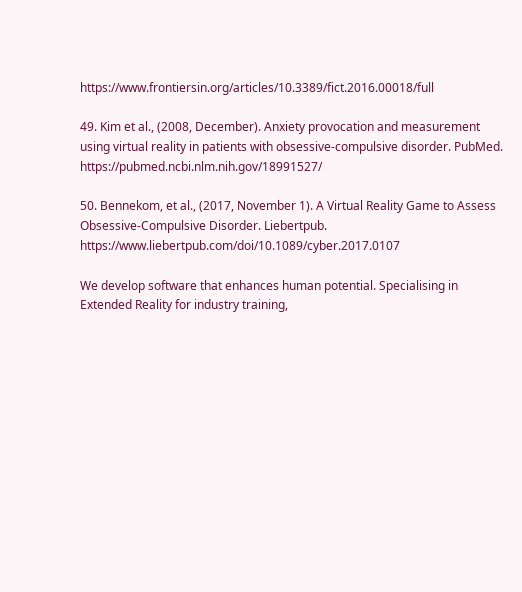https://www.frontiersin.org/articles/10.3389/fict.2016.00018/full

49. Kim et al., (2008, December). Anxiety provocation and measurement using virtual reality in patients with obsessive-compulsive disorder. PubMed. https://pubmed.ncbi.nlm.nih.gov/18991527/

50. Bennekom, et al., (2017, November 1). A Virtual Reality Game to Assess Obsessive-Compulsive Disorder. Liebertpub. https://www.liebertpub.com/doi/10.1089/cyber.2017.0107

We develop software that enhances human potential. Specialising in Extended Reality for industry training,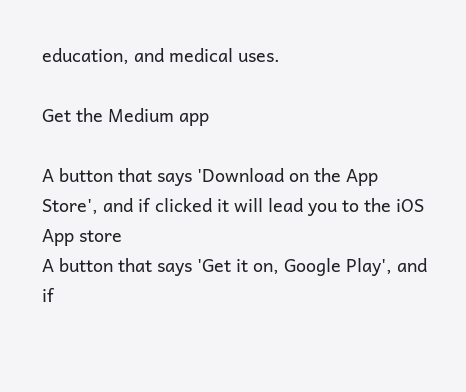education, and medical uses.

Get the Medium app

A button that says 'Download on the App Store', and if clicked it will lead you to the iOS App store
A button that says 'Get it on, Google Play', and if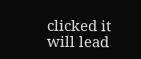clicked it will lead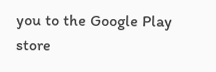you to the Google Play store